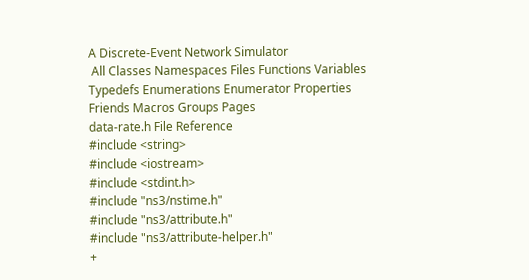A Discrete-Event Network Simulator
 All Classes Namespaces Files Functions Variables Typedefs Enumerations Enumerator Properties Friends Macros Groups Pages
data-rate.h File Reference
#include <string>
#include <iostream>
#include <stdint.h>
#include "ns3/nstime.h"
#include "ns3/attribute.h"
#include "ns3/attribute-helper.h"
+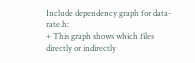Include dependency graph for data-rate.h:
+ This graph shows which files directly or indirectly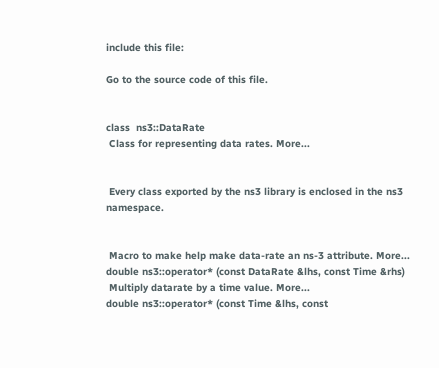include this file:

Go to the source code of this file.


class  ns3::DataRate
 Class for representing data rates. More...


 Every class exported by the ns3 library is enclosed in the ns3 namespace.


 Macro to make help make data-rate an ns-3 attribute. More...
double ns3::operator* (const DataRate &lhs, const Time &rhs)
 Multiply datarate by a time value. More...
double ns3::operator* (const Time &lhs, const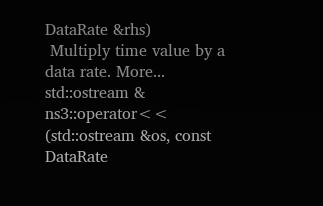DataRate &rhs)
 Multiply time value by a data rate. More...
std::ostream & ns3::operator<< (std::ostream &os, const DataRate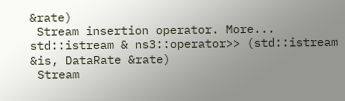&rate)
 Stream insertion operator. More...
std::istream & ns3::operator>> (std::istream &is, DataRate &rate)
 Stream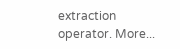extraction operator. More...